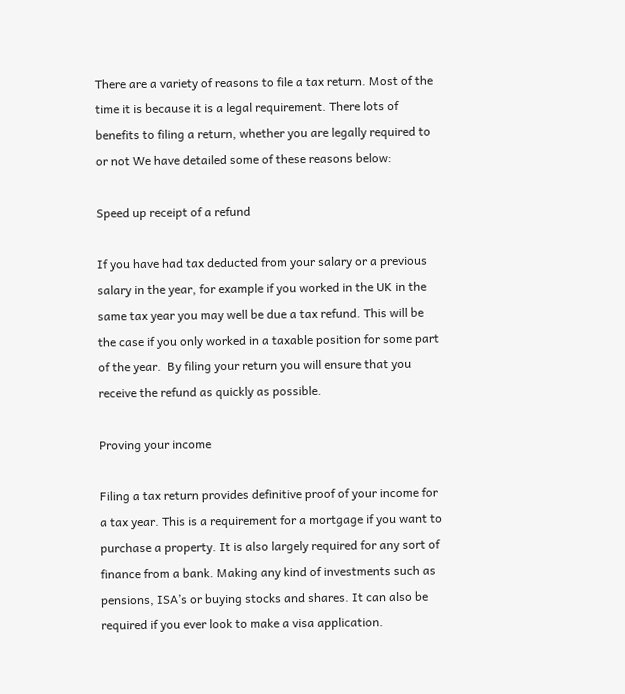There are a variety of reasons to file a tax return. Most of the time it is because it is a legal requirement. There lots of benefits to filing a return, whether you are legally required to or not We have detailed some of these reasons below:

Speed up receipt of a refund

If you have had tax deducted from your salary or a previous salary in the year, for example if you worked in the UK in the same tax year you may well be due a tax refund. This will be the case if you only worked in a taxable position for some part of the year.  By filing your return you will ensure that you receive the refund as quickly as possible.

Proving your income

Filing a tax return provides definitive proof of your income for a tax year. This is a requirement for a mortgage if you want to purchase a property. It is also largely required for any sort of finance from a bank. Making any kind of investments such as pensions, ISA’s or buying stocks and shares. It can also be required if you ever look to make a visa application.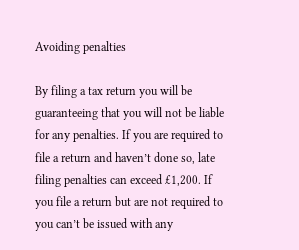Avoiding penalties

By filing a tax return you will be guaranteeing that you will not be liable for any penalties. If you are required to file a return and haven’t done so, late filing penalties can exceed £1,200. If you file a return but are not required to you can’t be issued with any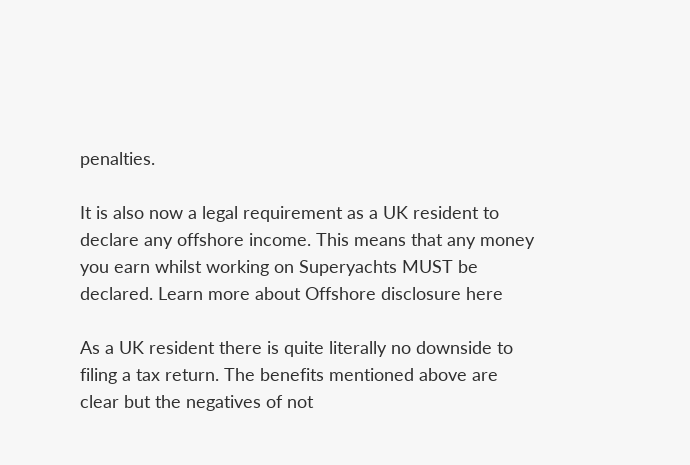penalties.

It is also now a legal requirement as a UK resident to declare any offshore income. This means that any money you earn whilst working on Superyachts MUST be declared. Learn more about Offshore disclosure here

As a UK resident there is quite literally no downside to filing a tax return. The benefits mentioned above are clear but the negatives of not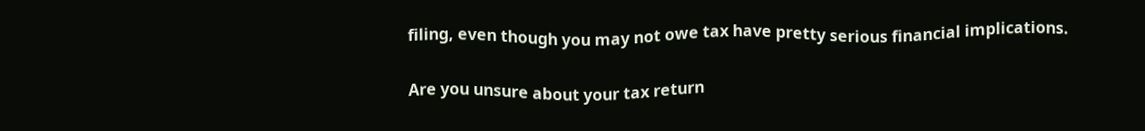filing, even though you may not owe tax have pretty serious financial implications.

Are you unsure about your tax return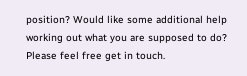position? Would like some additional help working out what you are supposed to do? Please feel free get in touch.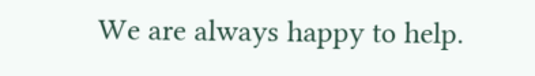We are always happy to help.